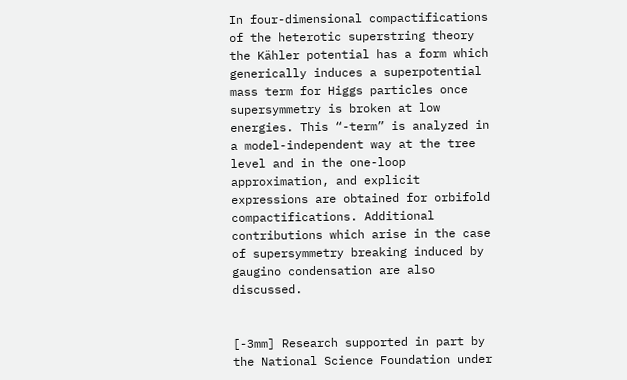In four-dimensional compactifications of the heterotic superstring theory the Kähler potential has a form which generically induces a superpotential mass term for Higgs particles once supersymmetry is broken at low energies. This “-term” is analyzed in a model-independent way at the tree level and in the one-loop approximation, and explicit expressions are obtained for orbifold compactifications. Additional contributions which arise in the case of supersymmetry breaking induced by gaugino condensation are also discussed.


[-3mm] Research supported in part by the National Science Foundation under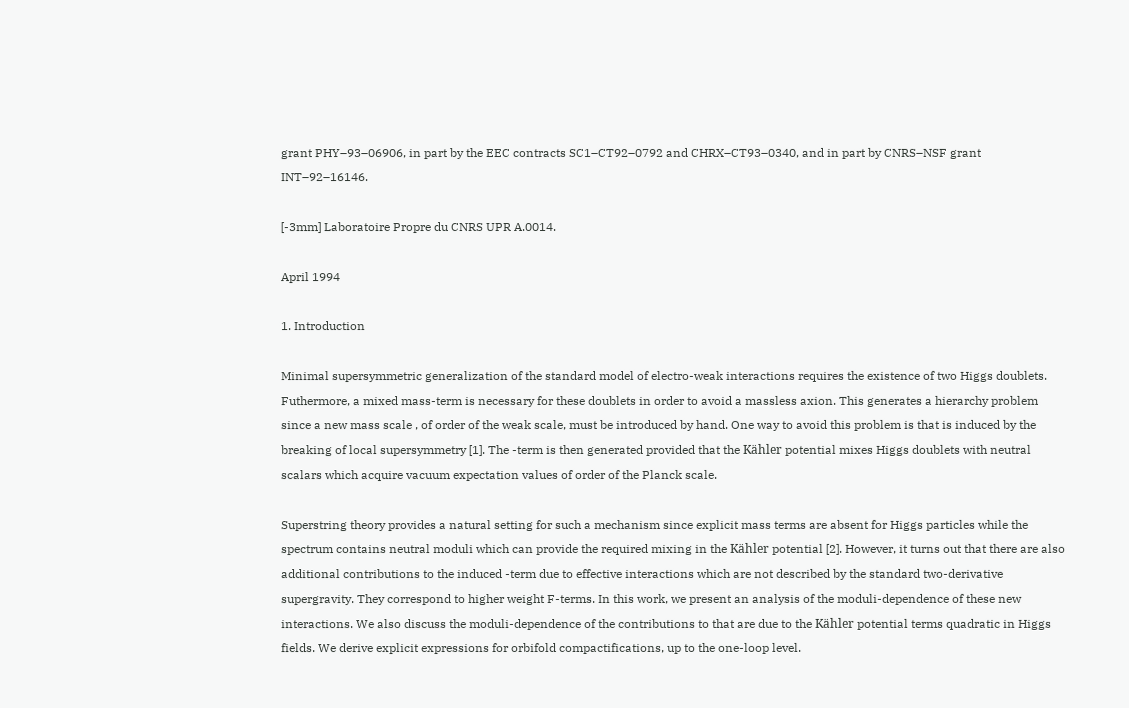grant PHY–93–06906, in part by the EEC contracts SC1–CT92–0792 and CHRX–CT93–0340, and in part by CNRS–NSF grant INT–92–16146.

[-3mm] Laboratoire Propre du CNRS UPR A.0014.

April 1994

1. Introduction

Minimal supersymmetric generalization of the standard model of electro-weak interactions requires the existence of two Higgs doublets. Futhermore, a mixed mass-term is necessary for these doublets in order to avoid a massless axion. This generates a hierarchy problem since a new mass scale , of order of the weak scale, must be introduced by hand. One way to avoid this problem is that is induced by the breaking of local supersymmetry [1]. The -term is then generated provided that the Kähler potential mixes Higgs doublets with neutral scalars which acquire vacuum expectation values of order of the Planck scale.

Superstring theory provides a natural setting for such a mechanism since explicit mass terms are absent for Higgs particles while the spectrum contains neutral moduli which can provide the required mixing in the Kähler potential [2]. However, it turns out that there are also additional contributions to the induced -term due to effective interactions which are not described by the standard two-derivative supergravity. They correspond to higher weight F-terms. In this work, we present an analysis of the moduli-dependence of these new interactions. We also discuss the moduli-dependence of the contributions to that are due to the Kähler potential terms quadratic in Higgs fields. We derive explicit expressions for orbifold compactifications, up to the one-loop level.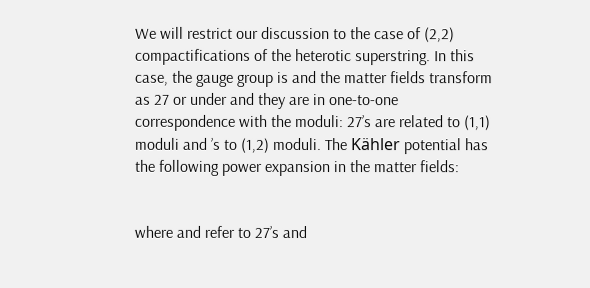We will restrict our discussion to the case of (2,2) compactifications of the heterotic superstring. In this case, the gauge group is and the matter fields transform as 27 or under and they are in one-to-one correspondence with the moduli: 27’s are related to (1,1) moduli and ’s to (1,2) moduli. The Kähler potential has the following power expansion in the matter fields:


where and refer to 27’s and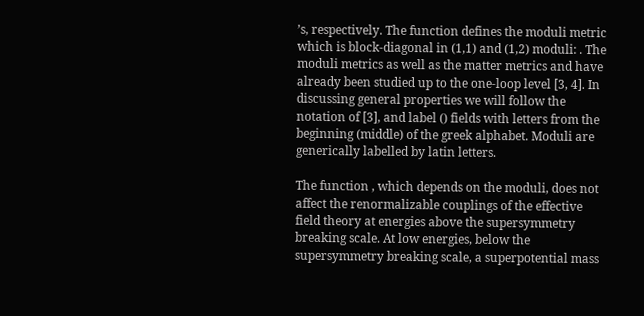’s, respectively. The function defines the moduli metric which is block-diagonal in (1,1) and (1,2) moduli: . The moduli metrics as well as the matter metrics and have already been studied up to the one-loop level [3, 4]. In discussing general properties we will follow the notation of [3], and label () fields with letters from the beginning (middle) of the greek alphabet. Moduli are generically labelled by latin letters.

The function , which depends on the moduli, does not affect the renormalizable couplings of the effective field theory at energies above the supersymmetry breaking scale. At low energies, below the supersymmetry breaking scale, a superpotential mass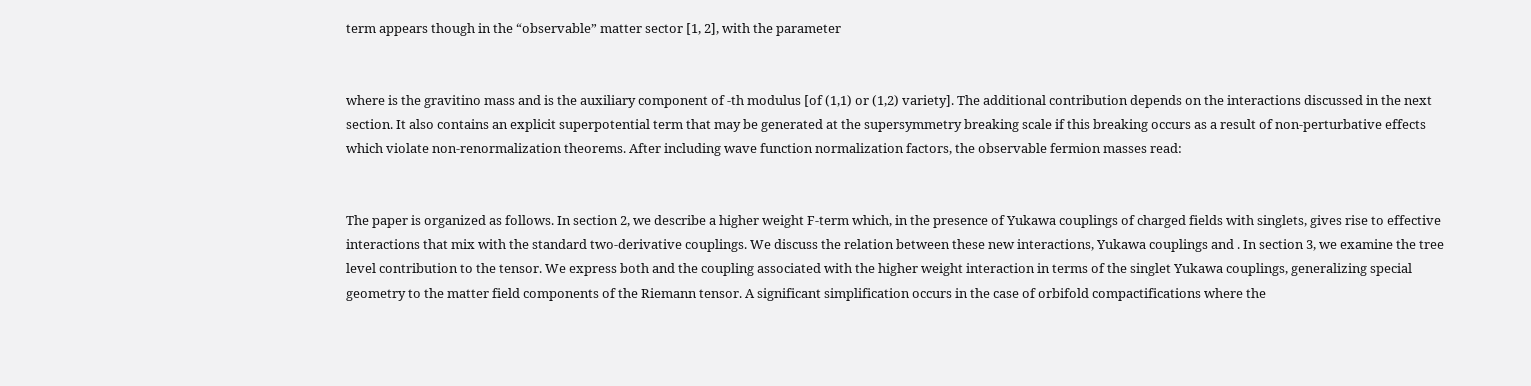term appears though in the “observable” matter sector [1, 2], with the parameter


where is the gravitino mass and is the auxiliary component of -th modulus [of (1,1) or (1,2) variety]. The additional contribution depends on the interactions discussed in the next section. It also contains an explicit superpotential term that may be generated at the supersymmetry breaking scale if this breaking occurs as a result of non-perturbative effects which violate non-renormalization theorems. After including wave function normalization factors, the observable fermion masses read:


The paper is organized as follows. In section 2, we describe a higher weight F-term which, in the presence of Yukawa couplings of charged fields with singlets, gives rise to effective interactions that mix with the standard two-derivative couplings. We discuss the relation between these new interactions, Yukawa couplings and . In section 3, we examine the tree level contribution to the tensor. We express both and the coupling associated with the higher weight interaction in terms of the singlet Yukawa couplings, generalizing special geometry to the matter field components of the Riemann tensor. A significant simplification occurs in the case of orbifold compactifications where the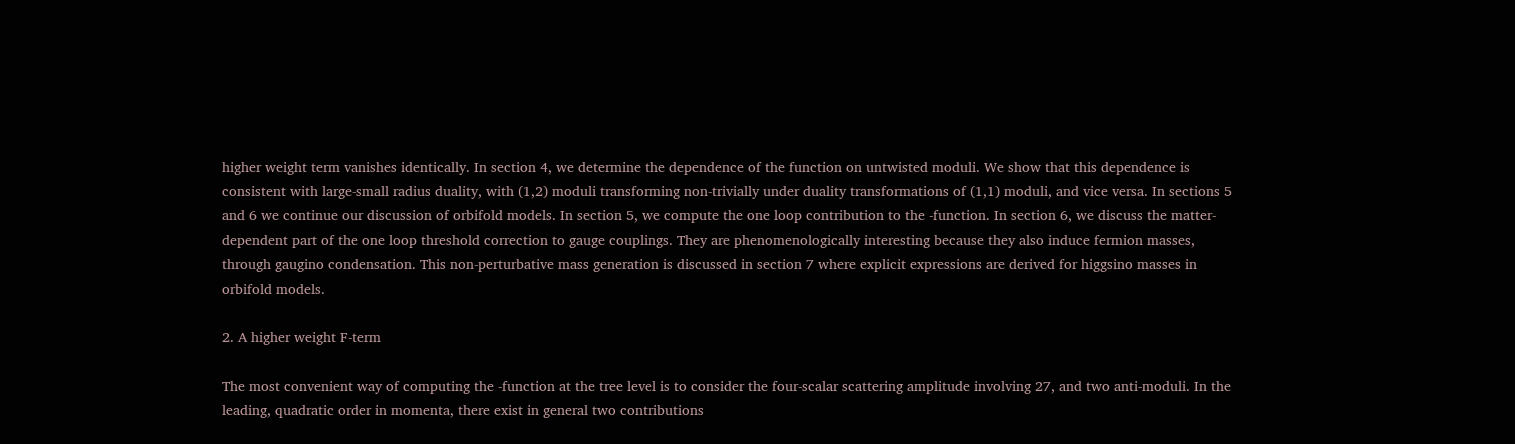higher weight term vanishes identically. In section 4, we determine the dependence of the function on untwisted moduli. We show that this dependence is consistent with large-small radius duality, with (1,2) moduli transforming non-trivially under duality transformations of (1,1) moduli, and vice versa. In sections 5 and 6 we continue our discussion of orbifold models. In section 5, we compute the one loop contribution to the -function. In section 6, we discuss the matter-dependent part of the one loop threshold correction to gauge couplings. They are phenomenologically interesting because they also induce fermion masses, through gaugino condensation. This non-perturbative mass generation is discussed in section 7 where explicit expressions are derived for higgsino masses in orbifold models.

2. A higher weight F-term

The most convenient way of computing the -function at the tree level is to consider the four-scalar scattering amplitude involving 27, and two anti-moduli. In the leading, quadratic order in momenta, there exist in general two contributions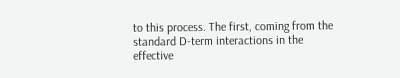to this process. The first, coming from the standard D-term interactions in the effective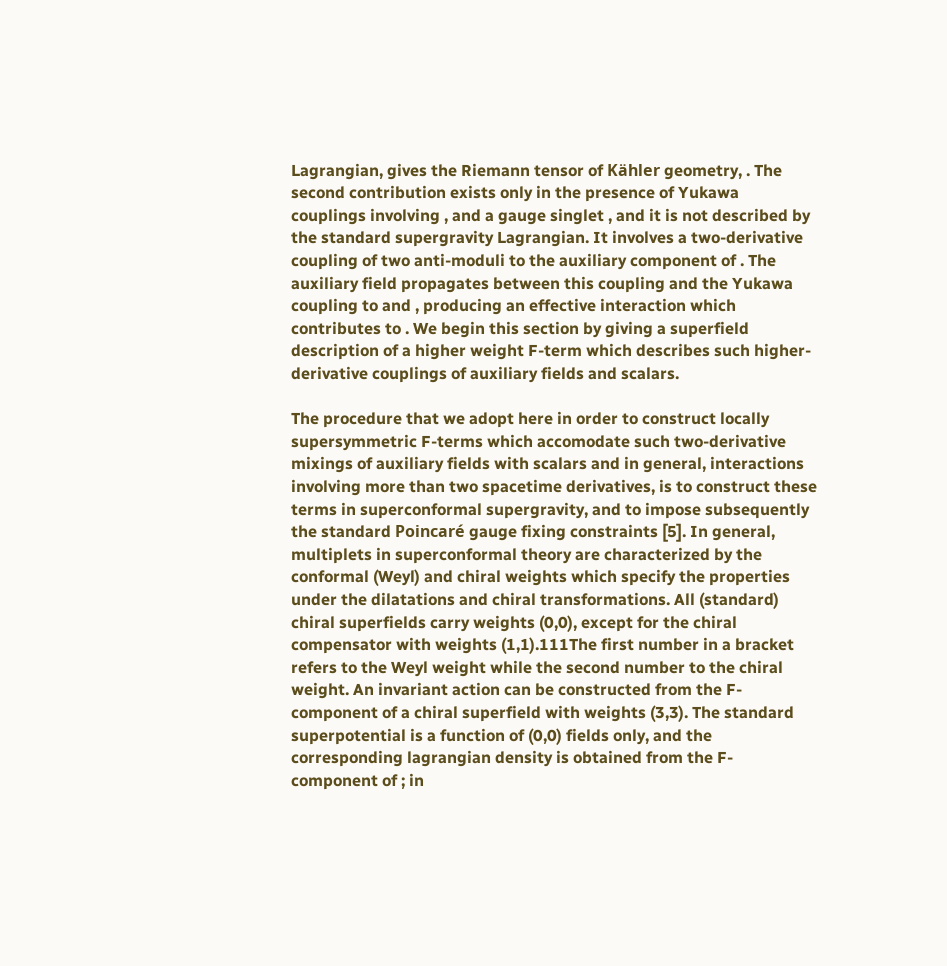Lagrangian, gives the Riemann tensor of Kähler geometry, . The second contribution exists only in the presence of Yukawa couplings involving , and a gauge singlet , and it is not described by the standard supergravity Lagrangian. It involves a two-derivative coupling of two anti-moduli to the auxiliary component of . The auxiliary field propagates between this coupling and the Yukawa coupling to and , producing an effective interaction which contributes to . We begin this section by giving a superfield description of a higher weight F-term which describes such higher-derivative couplings of auxiliary fields and scalars.

The procedure that we adopt here in order to construct locally supersymmetric F-terms which accomodate such two-derivative mixings of auxiliary fields with scalars and in general, interactions involving more than two spacetime derivatives, is to construct these terms in superconformal supergravity, and to impose subsequently the standard Poincaré gauge fixing constraints [5]. In general, multiplets in superconformal theory are characterized by the conformal (Weyl) and chiral weights which specify the properties under the dilatations and chiral transformations. All (standard) chiral superfields carry weights (0,0), except for the chiral compensator with weights (1,1).111The first number in a bracket refers to the Weyl weight while the second number to the chiral weight. An invariant action can be constructed from the F-component of a chiral superfield with weights (3,3). The standard superpotential is a function of (0,0) fields only, and the corresponding lagrangian density is obtained from the F-component of ; in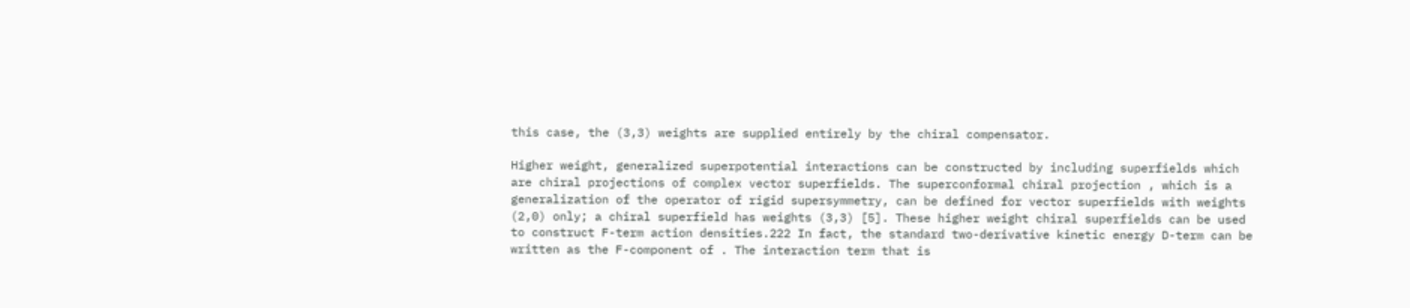this case, the (3,3) weights are supplied entirely by the chiral compensator.

Higher weight, generalized superpotential interactions can be constructed by including superfields which are chiral projections of complex vector superfields. The superconformal chiral projection , which is a generalization of the operator of rigid supersymmetry, can be defined for vector superfields with weights (2,0) only; a chiral superfield has weights (3,3) [5]. These higher weight chiral superfields can be used to construct F-term action densities.222 In fact, the standard two-derivative kinetic energy D-term can be written as the F-component of . The interaction term that is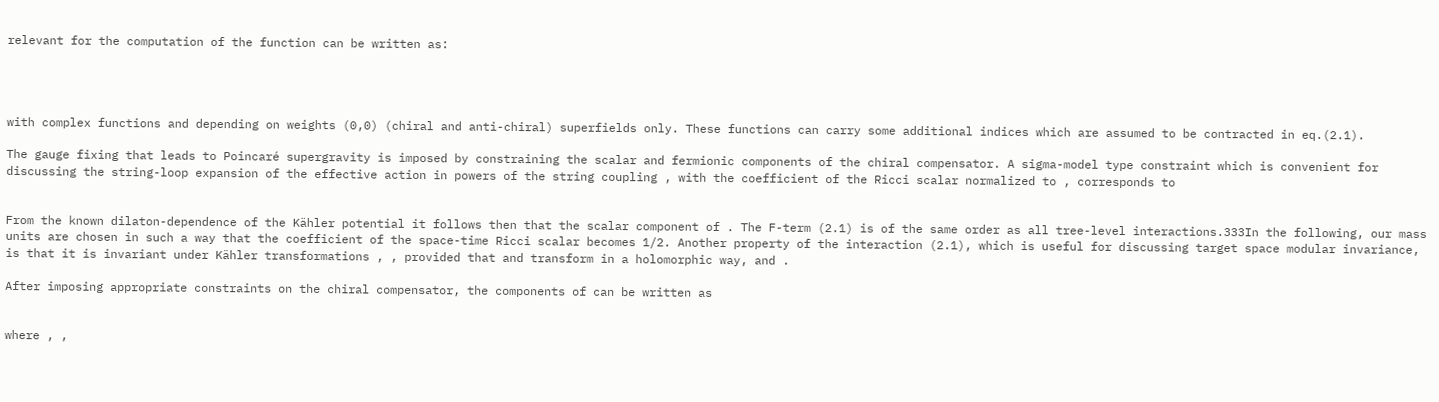relevant for the computation of the function can be written as:




with complex functions and depending on weights (0,0) (chiral and anti-chiral) superfields only. These functions can carry some additional indices which are assumed to be contracted in eq.(2.1).

The gauge fixing that leads to Poincaré supergravity is imposed by constraining the scalar and fermionic components of the chiral compensator. A sigma-model type constraint which is convenient for discussing the string-loop expansion of the effective action in powers of the string coupling , with the coefficient of the Ricci scalar normalized to , corresponds to


From the known dilaton-dependence of the Kähler potential it follows then that the scalar component of . The F-term (2.1) is of the same order as all tree-level interactions.333In the following, our mass units are chosen in such a way that the coefficient of the space-time Ricci scalar becomes 1/2. Another property of the interaction (2.1), which is useful for discussing target space modular invariance, is that it is invariant under Kähler transformations , , provided that and transform in a holomorphic way, and .

After imposing appropriate constraints on the chiral compensator, the components of can be written as


where , ,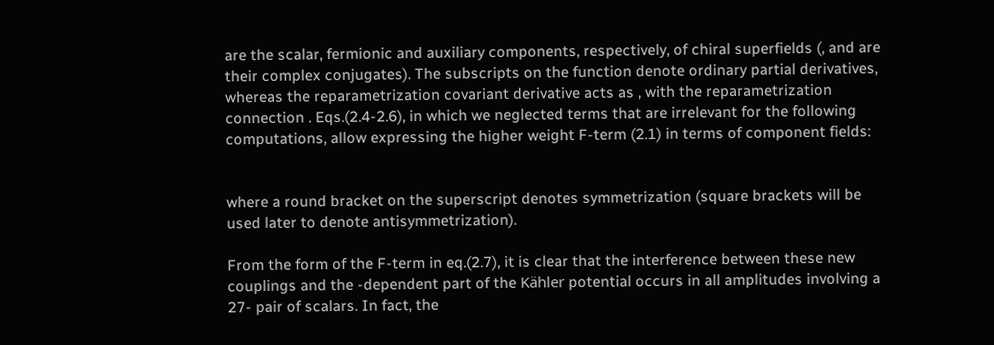are the scalar, fermionic and auxiliary components, respectively, of chiral superfields (, and are their complex conjugates). The subscripts on the function denote ordinary partial derivatives, whereas the reparametrization covariant derivative acts as , with the reparametrization connection . Eqs.(2.4-2.6), in which we neglected terms that are irrelevant for the following computations, allow expressing the higher weight F-term (2.1) in terms of component fields:


where a round bracket on the superscript denotes symmetrization (square brackets will be used later to denote antisymmetrization).

From the form of the F-term in eq.(2.7), it is clear that the interference between these new couplings and the -dependent part of the Kähler potential occurs in all amplitudes involving a 27- pair of scalars. In fact, the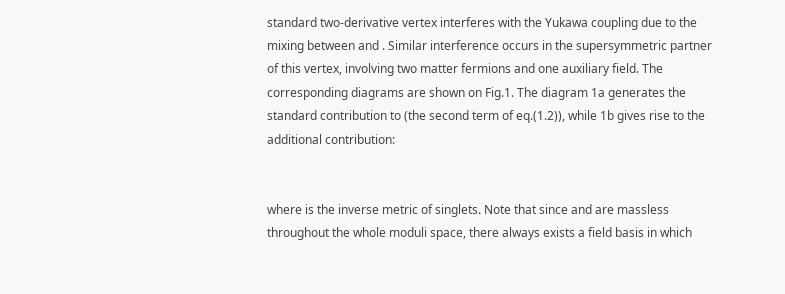standard two-derivative vertex interferes with the Yukawa coupling due to the mixing between and . Similar interference occurs in the supersymmetric partner of this vertex, involving two matter fermions and one auxiliary field. The corresponding diagrams are shown on Fig.1. The diagram 1a generates the standard contribution to (the second term of eq.(1.2)), while 1b gives rise to the additional contribution:


where is the inverse metric of singlets. Note that since and are massless throughout the whole moduli space, there always exists a field basis in which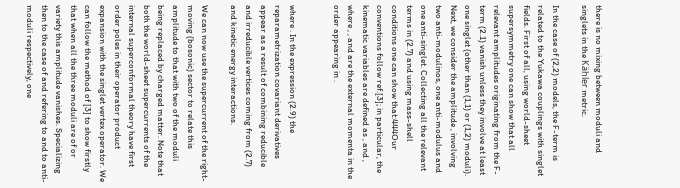there is no mixing between moduli and singlets in the Kähler metric.

In the case of (2,2) models, the F-term is related to the Yukawa couplings with singlet fields. First of all, using world-sheet supersymmetry one can show that all relevant amplitudes originating from the F-term (2.1) vanish unless they involve at least one singlet (other than (1,1) or (1,2) moduli). Next, we consider the amplitude , involving two anti-modulinos, one anti-modulus and one anti-singlet. Collecting all the relevant terms in (2.7) and using mass-shell conditions one can show that:444Our conventions follow ref.[3]; in particular, the kinematic variables are defined as , and , where , , and are the external momenta in the order appearing in .


where . In the expression (2.9) the reparametrization covariant derivatives appear as a result of combining reducible and irreducible vertices coming from (2.7) and kinetic energy interactions.

We can now use the supercurrent of the right-moving (bosonic) sector to relate this amplitude to that with two of the moduli being replaced by charged matter. Note that both the world-sheet supercurrents of the internal superconformal theory have first order poles in their operator product expansion with the singlet vertex operator. We can follow the method of [3] to show firstly that when all the three moduli are of or variety this amplitude vanishes. Specializing then to the case of and refering to and to anti-moduli respectively, one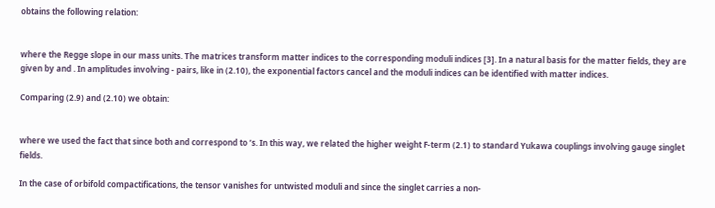obtains the following relation:


where the Regge slope in our mass units. The matrices transform matter indices to the corresponding moduli indices [3]. In a natural basis for the matter fields, they are given by and . In amplitudes involving - pairs, like in (2.10), the exponential factors cancel and the moduli indices can be identified with matter indices.

Comparing (2.9) and (2.10) we obtain:


where we used the fact that since both and correspond to ’s. In this way, we related the higher weight F-term (2.1) to standard Yukawa couplings involving gauge singlet fields.

In the case of orbifold compactifications, the tensor vanishes for untwisted moduli and since the singlet carries a non-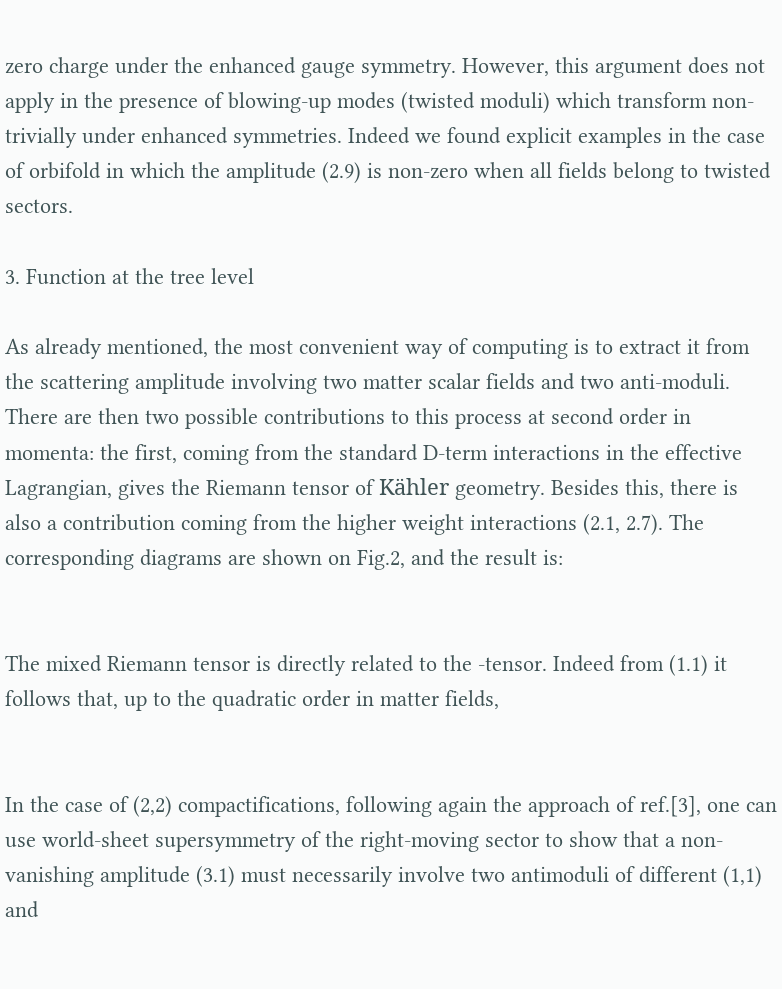zero charge under the enhanced gauge symmetry. However, this argument does not apply in the presence of blowing-up modes (twisted moduli) which transform non-trivially under enhanced symmetries. Indeed we found explicit examples in the case of orbifold in which the amplitude (2.9) is non-zero when all fields belong to twisted sectors.

3. Function at the tree level

As already mentioned, the most convenient way of computing is to extract it from the scattering amplitude involving two matter scalar fields and two anti-moduli. There are then two possible contributions to this process at second order in momenta: the first, coming from the standard D-term interactions in the effective Lagrangian, gives the Riemann tensor of Kähler geometry. Besides this, there is also a contribution coming from the higher weight interactions (2.1, 2.7). The corresponding diagrams are shown on Fig.2, and the result is:


The mixed Riemann tensor is directly related to the -tensor. Indeed from (1.1) it follows that, up to the quadratic order in matter fields,


In the case of (2,2) compactifications, following again the approach of ref.[3], one can use world-sheet supersymmetry of the right-moving sector to show that a non-vanishing amplitude (3.1) must necessarily involve two antimoduli of different (1,1) and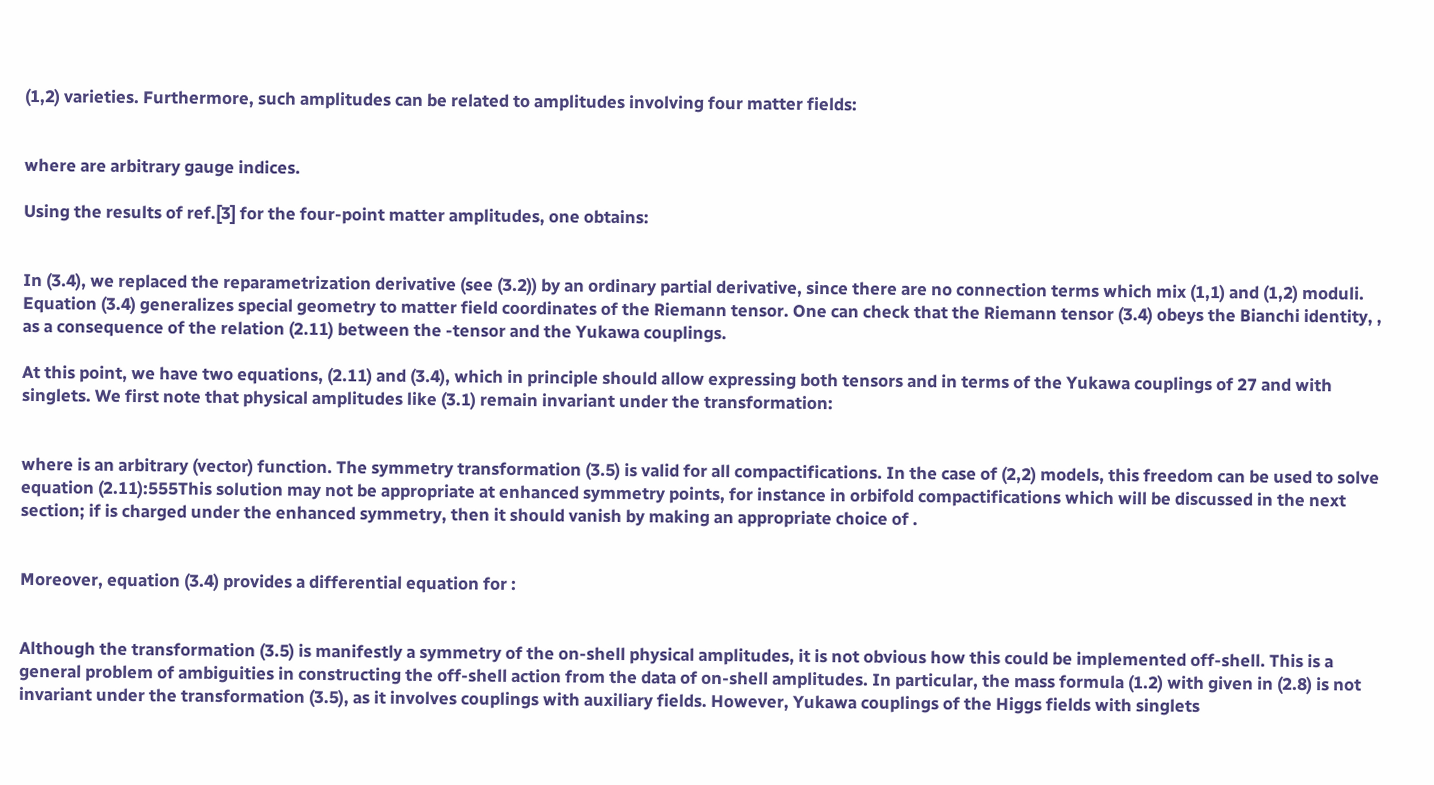(1,2) varieties. Furthermore, such amplitudes can be related to amplitudes involving four matter fields:


where are arbitrary gauge indices.

Using the results of ref.[3] for the four-point matter amplitudes, one obtains:


In (3.4), we replaced the reparametrization derivative (see (3.2)) by an ordinary partial derivative, since there are no connection terms which mix (1,1) and (1,2) moduli. Equation (3.4) generalizes special geometry to matter field coordinates of the Riemann tensor. One can check that the Riemann tensor (3.4) obeys the Bianchi identity, , as a consequence of the relation (2.11) between the -tensor and the Yukawa couplings.

At this point, we have two equations, (2.11) and (3.4), which in principle should allow expressing both tensors and in terms of the Yukawa couplings of 27 and with singlets. We first note that physical amplitudes like (3.1) remain invariant under the transformation:


where is an arbitrary (vector) function. The symmetry transformation (3.5) is valid for all compactifications. In the case of (2,2) models, this freedom can be used to solve equation (2.11):555This solution may not be appropriate at enhanced symmetry points, for instance in orbifold compactifications which will be discussed in the next section; if is charged under the enhanced symmetry, then it should vanish by making an appropriate choice of .


Moreover, equation (3.4) provides a differential equation for :


Although the transformation (3.5) is manifestly a symmetry of the on-shell physical amplitudes, it is not obvious how this could be implemented off-shell. This is a general problem of ambiguities in constructing the off-shell action from the data of on-shell amplitudes. In particular, the mass formula (1.2) with given in (2.8) is not invariant under the transformation (3.5), as it involves couplings with auxiliary fields. However, Yukawa couplings of the Higgs fields with singlets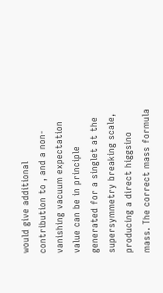would give additional contribution to , and a non-vanishing vacuum expectation value can be in principle generated for a singlet at the supersymmetry breaking scale, producing a direct higgsino mass. The correct mass formula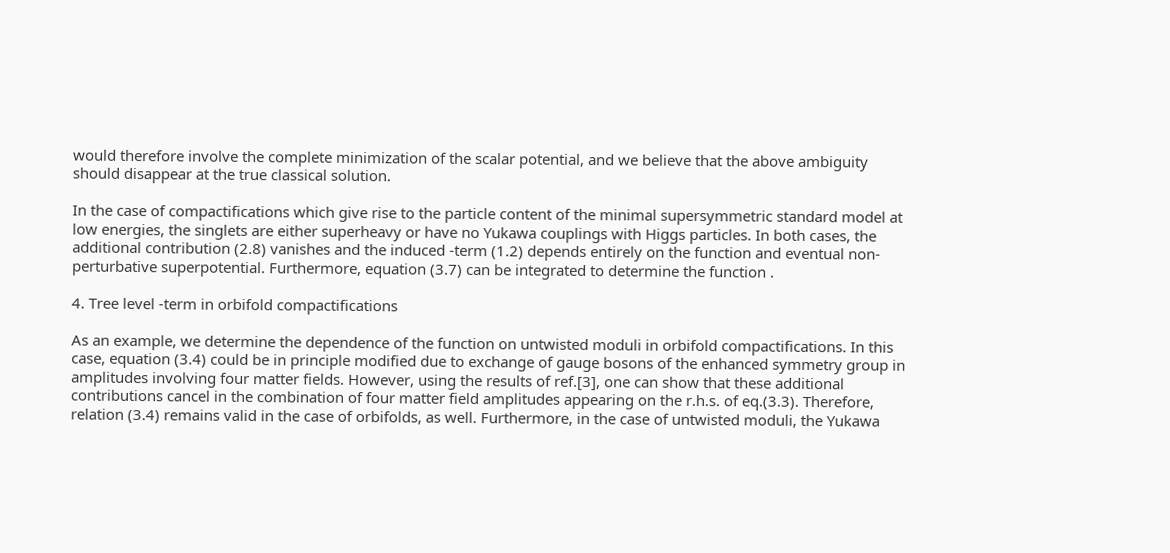would therefore involve the complete minimization of the scalar potential, and we believe that the above ambiguity should disappear at the true classical solution.

In the case of compactifications which give rise to the particle content of the minimal supersymmetric standard model at low energies, the singlets are either superheavy or have no Yukawa couplings with Higgs particles. In both cases, the additional contribution (2.8) vanishes and the induced -term (1.2) depends entirely on the function and eventual non-perturbative superpotential. Furthermore, equation (3.7) can be integrated to determine the function .

4. Tree level -term in orbifold compactifications

As an example, we determine the dependence of the function on untwisted moduli in orbifold compactifications. In this case, equation (3.4) could be in principle modified due to exchange of gauge bosons of the enhanced symmetry group in amplitudes involving four matter fields. However, using the results of ref.[3], one can show that these additional contributions cancel in the combination of four matter field amplitudes appearing on the r.h.s. of eq.(3.3). Therefore, relation (3.4) remains valid in the case of orbifolds, as well. Furthermore, in the case of untwisted moduli, the Yukawa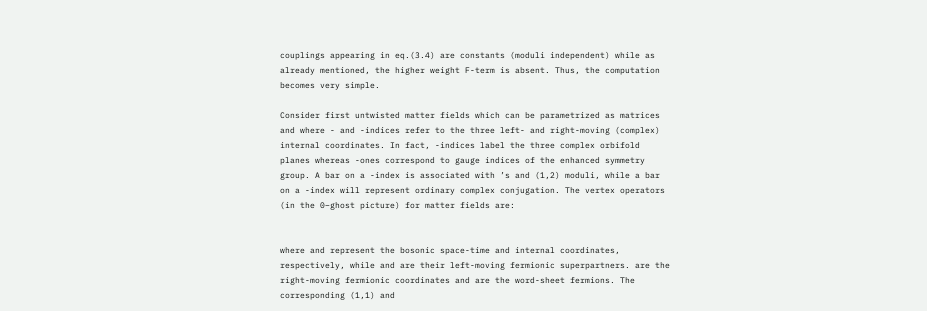couplings appearing in eq.(3.4) are constants (moduli independent) while as already mentioned, the higher weight F-term is absent. Thus, the computation becomes very simple.

Consider first untwisted matter fields which can be parametrized as matrices and where - and -indices refer to the three left- and right-moving (complex) internal coordinates. In fact, -indices label the three complex orbifold planes whereas -ones correspond to gauge indices of the enhanced symmetry group. A bar on a -index is associated with ’s and (1,2) moduli, while a bar on a -index will represent ordinary complex conjugation. The vertex operators (in the 0–ghost picture) for matter fields are:


where and represent the bosonic space-time and internal coordinates, respectively, while and are their left-moving fermionic superpartners. are the right-moving fermionic coordinates and are the word-sheet fermions. The corresponding (1,1) and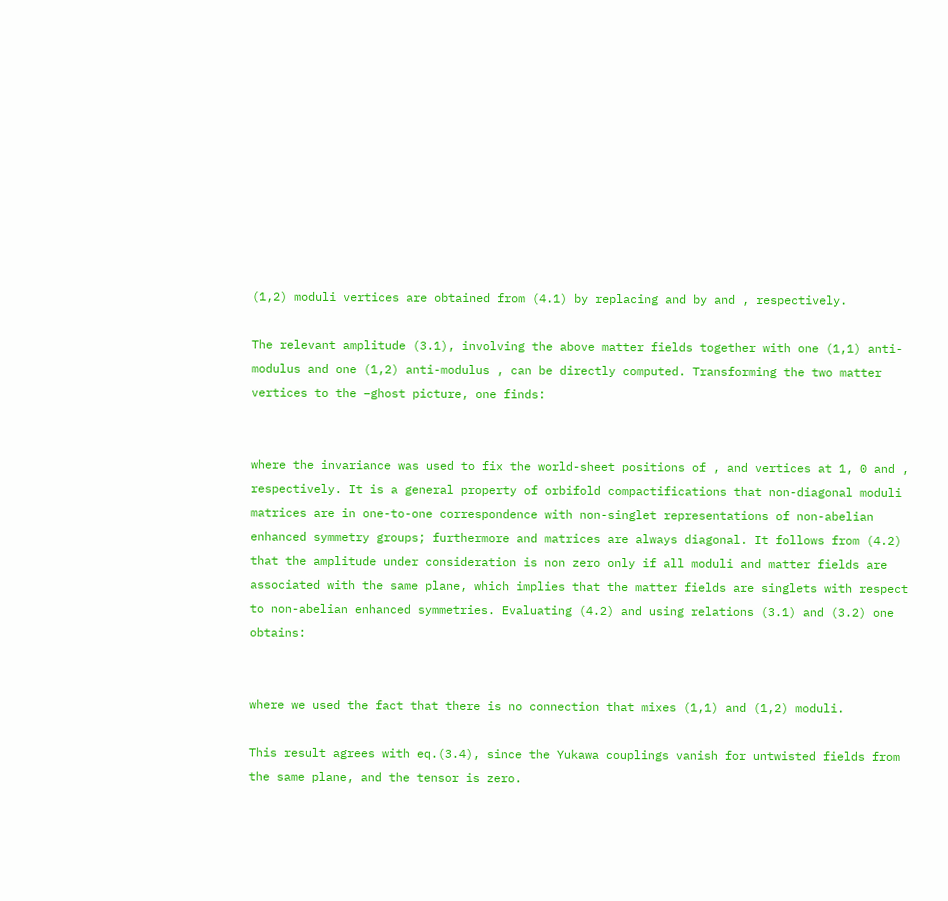(1,2) moduli vertices are obtained from (4.1) by replacing and by and , respectively.

The relevant amplitude (3.1), involving the above matter fields together with one (1,1) anti-modulus and one (1,2) anti-modulus , can be directly computed. Transforming the two matter vertices to the –ghost picture, one finds:


where the invariance was used to fix the world-sheet positions of , and vertices at 1, 0 and , respectively. It is a general property of orbifold compactifications that non-diagonal moduli matrices are in one-to-one correspondence with non-singlet representations of non-abelian enhanced symmetry groups; furthermore and matrices are always diagonal. It follows from (4.2) that the amplitude under consideration is non zero only if all moduli and matter fields are associated with the same plane, which implies that the matter fields are singlets with respect to non-abelian enhanced symmetries. Evaluating (4.2) and using relations (3.1) and (3.2) one obtains:


where we used the fact that there is no connection that mixes (1,1) and (1,2) moduli.

This result agrees with eq.(3.4), since the Yukawa couplings vanish for untwisted fields from the same plane, and the tensor is zero.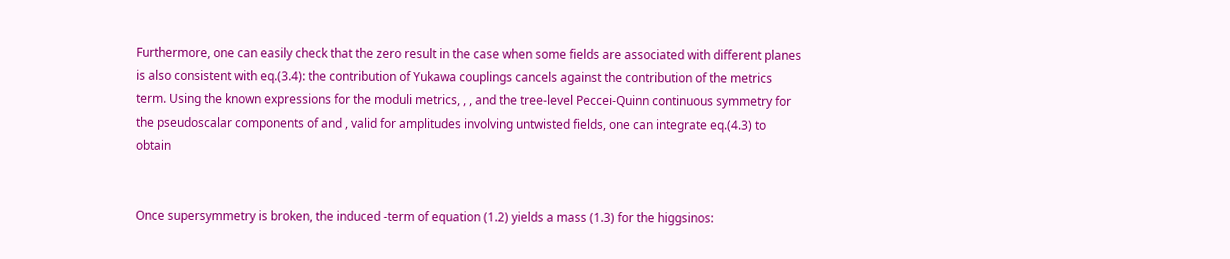Furthermore, one can easily check that the zero result in the case when some fields are associated with different planes is also consistent with eq.(3.4): the contribution of Yukawa couplings cancels against the contribution of the metrics term. Using the known expressions for the moduli metrics, , , and the tree-level Peccei-Quinn continuous symmetry for the pseudoscalar components of and , valid for amplitudes involving untwisted fields, one can integrate eq.(4.3) to obtain


Once supersymmetry is broken, the induced -term of equation (1.2) yields a mass (1.3) for the higgsinos: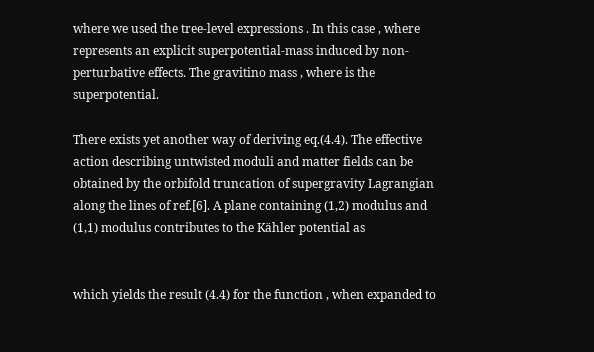where we used the tree-level expressions . In this case , where represents an explicit superpotential-mass induced by non-perturbative effects. The gravitino mass , where is the superpotential.

There exists yet another way of deriving eq.(4.4). The effective action describing untwisted moduli and matter fields can be obtained by the orbifold truncation of supergravity Lagrangian along the lines of ref.[6]. A plane containing (1,2) modulus and (1,1) modulus contributes to the Kähler potential as


which yields the result (4.4) for the function , when expanded to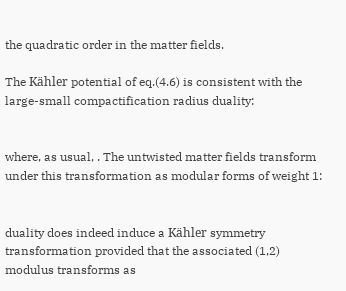the quadratic order in the matter fields.

The Kähler potential of eq.(4.6) is consistent with the large-small compactification radius duality:


where, as usual, . The untwisted matter fields transform under this transformation as modular forms of weight 1:


duality does indeed induce a Kähler symmetry transformation provided that the associated (1,2) modulus transforms as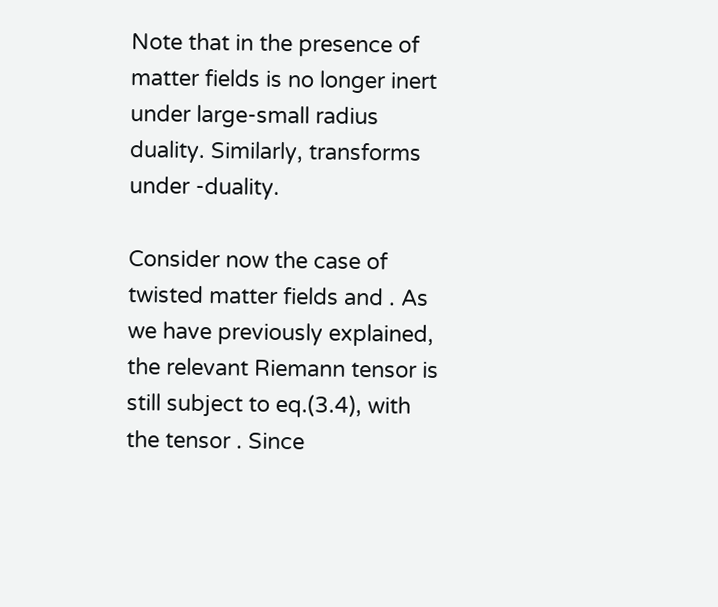Note that in the presence of matter fields is no longer inert under large-small radius duality. Similarly, transforms under -duality.

Consider now the case of twisted matter fields and . As we have previously explained, the relevant Riemann tensor is still subject to eq.(3.4), with the tensor . Since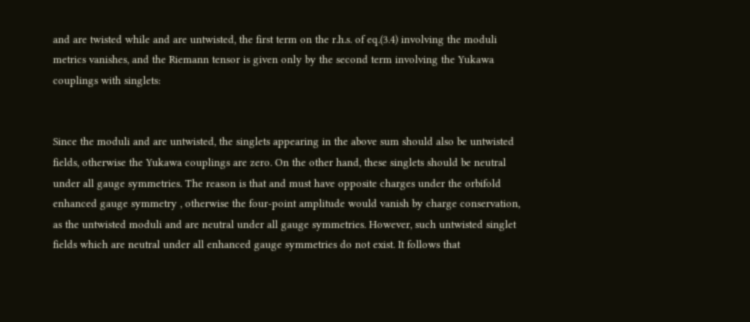and are twisted while and are untwisted, the first term on the r.h.s. of eq.(3.4) involving the moduli metrics vanishes, and the Riemann tensor is given only by the second term involving the Yukawa couplings with singlets:


Since the moduli and are untwisted, the singlets appearing in the above sum should also be untwisted fields, otherwise the Yukawa couplings are zero. On the other hand, these singlets should be neutral under all gauge symmetries. The reason is that and must have opposite charges under the orbifold enhanced gauge symmetry , otherwise the four-point amplitude would vanish by charge conservation, as the untwisted moduli and are neutral under all gauge symmetries. However, such untwisted singlet fields which are neutral under all enhanced gauge symmetries do not exist. It follows that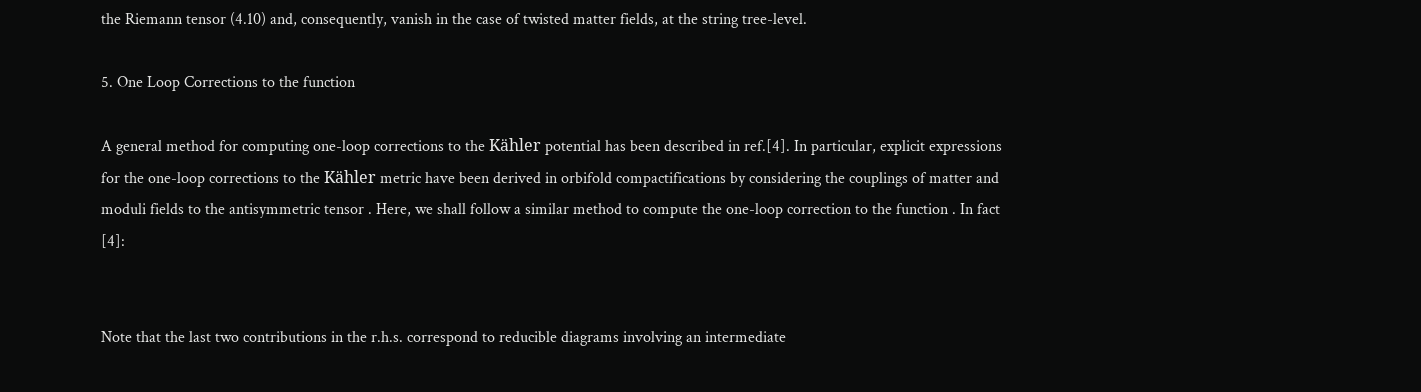the Riemann tensor (4.10) and, consequently, vanish in the case of twisted matter fields, at the string tree-level.

5. One Loop Corrections to the function

A general method for computing one-loop corrections to the Kähler potential has been described in ref.[4]. In particular, explicit expressions for the one-loop corrections to the Kähler metric have been derived in orbifold compactifications by considering the couplings of matter and moduli fields to the antisymmetric tensor . Here, we shall follow a similar method to compute the one-loop correction to the function . In fact [4]:


Note that the last two contributions in the r.h.s. correspond to reducible diagrams involving an intermediate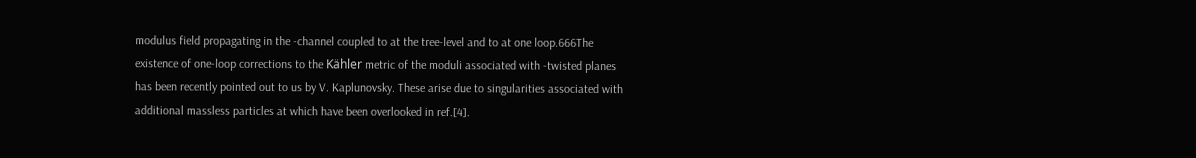modulus field propagating in the -channel coupled to at the tree-level and to at one loop.666The existence of one-loop corrections to the Kähler metric of the moduli associated with -twisted planes has been recently pointed out to us by V. Kaplunovsky. These arise due to singularities associated with additional massless particles at which have been overlooked in ref.[4].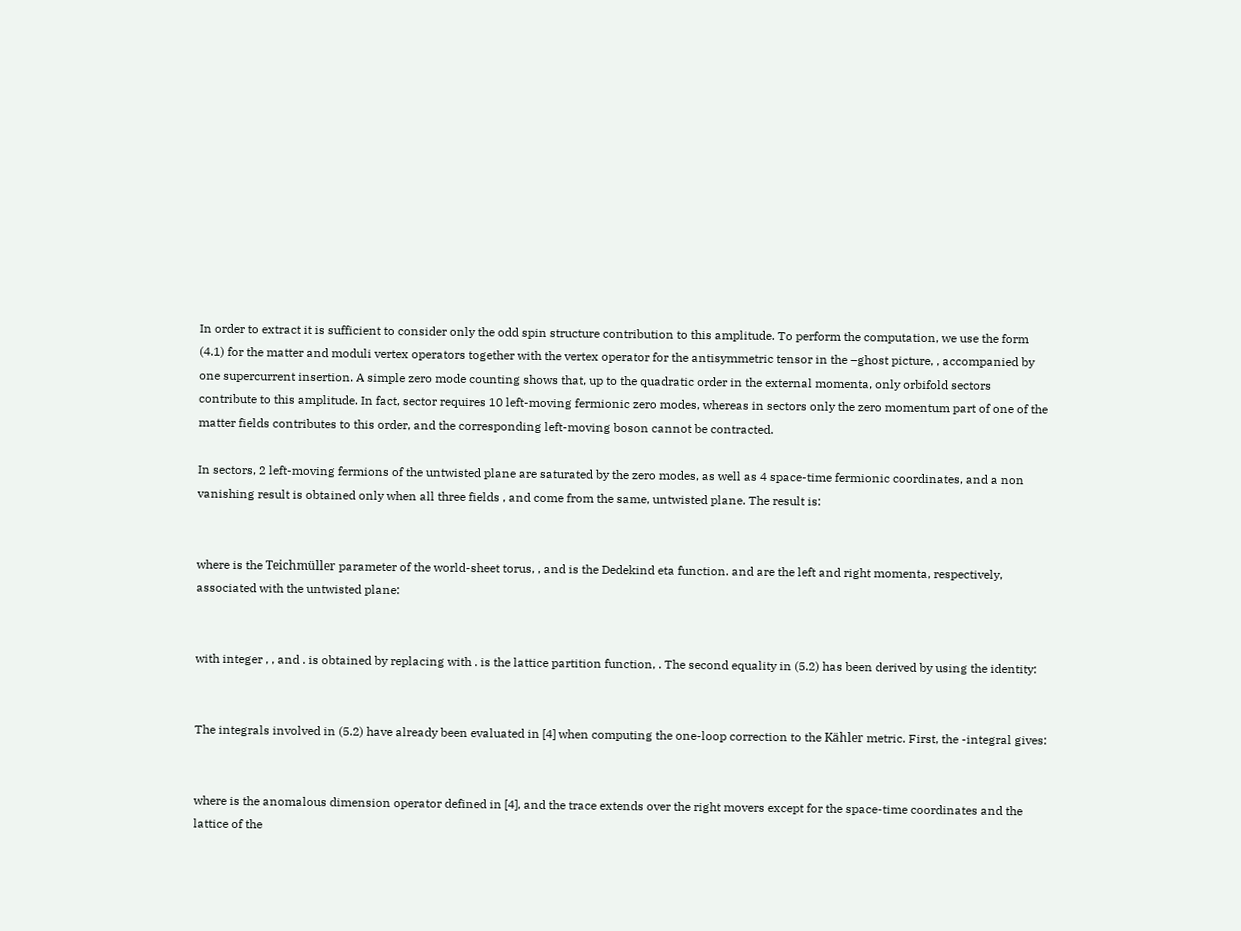In order to extract it is sufficient to consider only the odd spin structure contribution to this amplitude. To perform the computation, we use the form (4.1) for the matter and moduli vertex operators together with the vertex operator for the antisymmetric tensor in the –ghost picture, , accompanied by one supercurrent insertion. A simple zero mode counting shows that, up to the quadratic order in the external momenta, only orbifold sectors contribute to this amplitude. In fact, sector requires 10 left-moving fermionic zero modes, whereas in sectors only the zero momentum part of one of the matter fields contributes to this order, and the corresponding left-moving boson cannot be contracted.

In sectors, 2 left-moving fermions of the untwisted plane are saturated by the zero modes, as well as 4 space-time fermionic coordinates, and a non vanishing result is obtained only when all three fields , and come from the same, untwisted plane. The result is:


where is the Teichmüller parameter of the world-sheet torus, , and is the Dedekind eta function. and are the left and right momenta, respectively, associated with the untwisted plane:


with integer , , and . is obtained by replacing with . is the lattice partition function, . The second equality in (5.2) has been derived by using the identity:


The integrals involved in (5.2) have already been evaluated in [4] when computing the one-loop correction to the Kähler metric. First, the -integral gives:


where is the anomalous dimension operator defined in [4], and the trace extends over the right movers except for the space-time coordinates and the lattice of the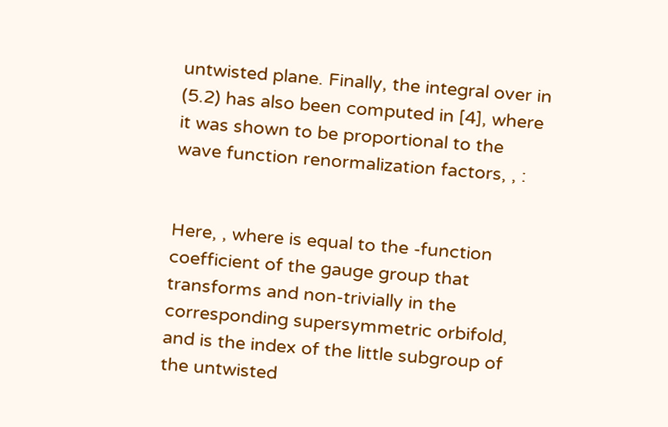untwisted plane. Finally, the integral over in (5.2) has also been computed in [4], where it was shown to be proportional to the wave function renormalization factors, , :


Here, , where is equal to the -function coefficient of the gauge group that transforms and non-trivially in the corresponding supersymmetric orbifold, and is the index of the little subgroup of the untwisted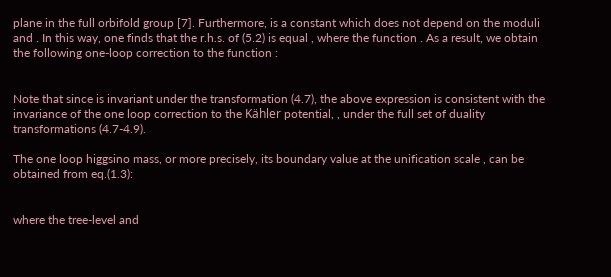plane in the full orbifold group [7]. Furthermore, is a constant which does not depend on the moduli and . In this way, one finds that the r.h.s. of (5.2) is equal , where the function . As a result, we obtain the following one-loop correction to the function :


Note that since is invariant under the transformation (4.7), the above expression is consistent with the invariance of the one loop correction to the Kähler potential, , under the full set of duality transformations (4.7-4.9).

The one loop higgsino mass, or more precisely, its boundary value at the unification scale , can be obtained from eq.(1.3):


where the tree-level and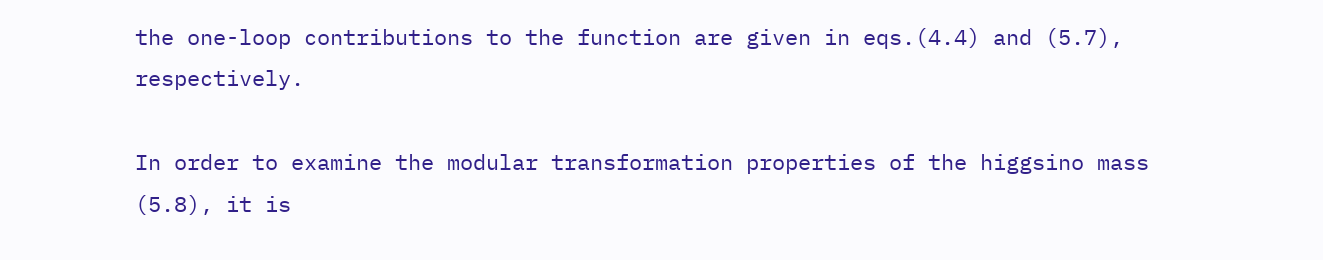the one-loop contributions to the function are given in eqs.(4.4) and (5.7), respectively.

In order to examine the modular transformation properties of the higgsino mass (5.8), it is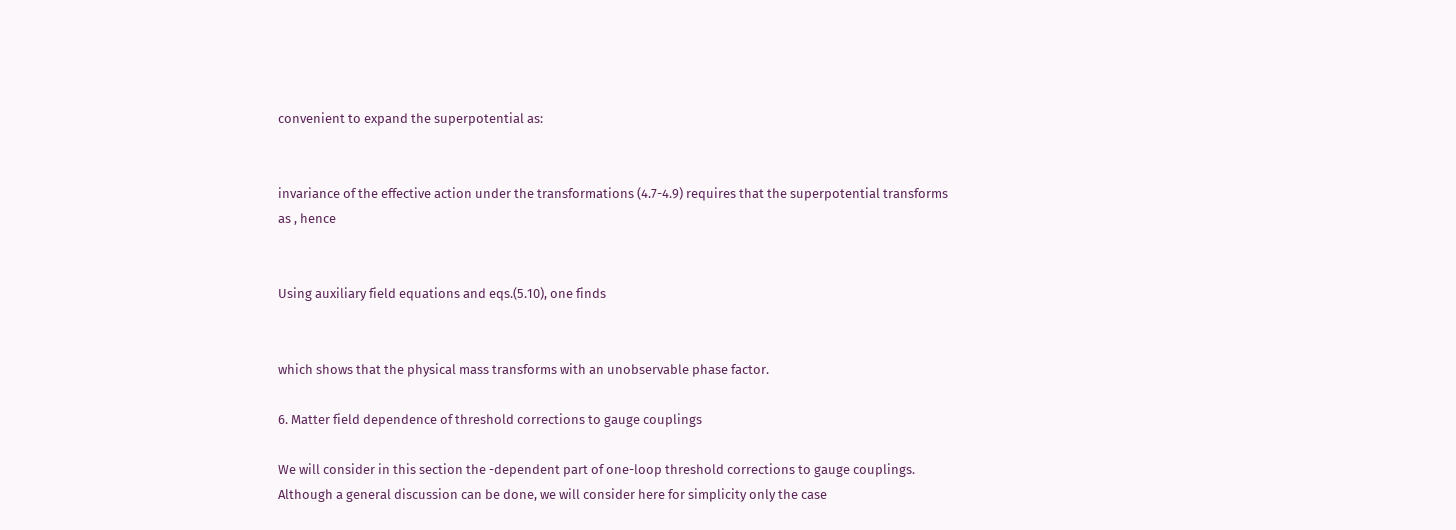convenient to expand the superpotential as:


invariance of the effective action under the transformations (4.7-4.9) requires that the superpotential transforms as , hence


Using auxiliary field equations and eqs.(5.10), one finds


which shows that the physical mass transforms with an unobservable phase factor.

6. Matter field dependence of threshold corrections to gauge couplings

We will consider in this section the -dependent part of one-loop threshold corrections to gauge couplings. Although a general discussion can be done, we will consider here for simplicity only the case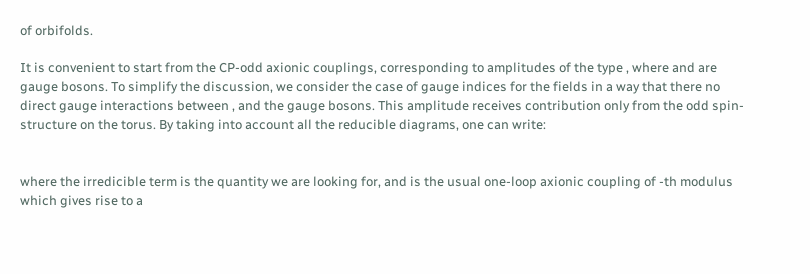of orbifolds.

It is convenient to start from the CP-odd axionic couplings, corresponding to amplitudes of the type , where and are gauge bosons. To simplify the discussion, we consider the case of gauge indices for the fields in a way that there no direct gauge interactions between , and the gauge bosons. This amplitude receives contribution only from the odd spin-structure on the torus. By taking into account all the reducible diagrams, one can write:


where the irredicible term is the quantity we are looking for, and is the usual one-loop axionic coupling of -th modulus which gives rise to a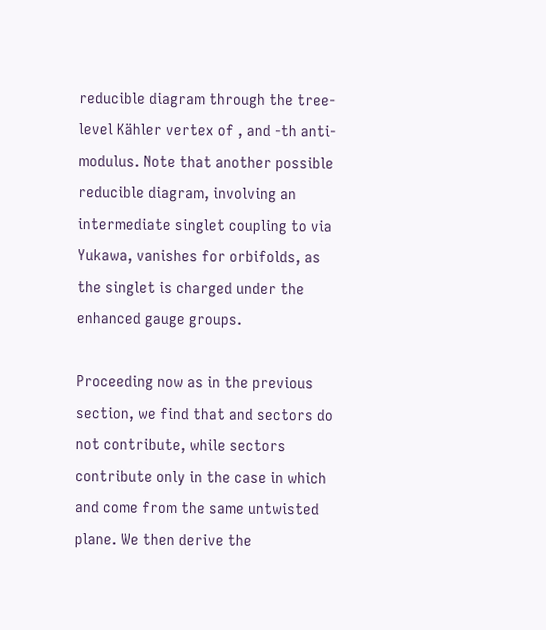reducible diagram through the tree-level Kähler vertex of , and -th anti-modulus. Note that another possible reducible diagram, involving an intermediate singlet coupling to via Yukawa, vanishes for orbifolds, as the singlet is charged under the enhanced gauge groups.

Proceeding now as in the previous section, we find that and sectors do not contribute, while sectors contribute only in the case in which and come from the same untwisted plane. We then derive the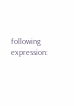following expression: